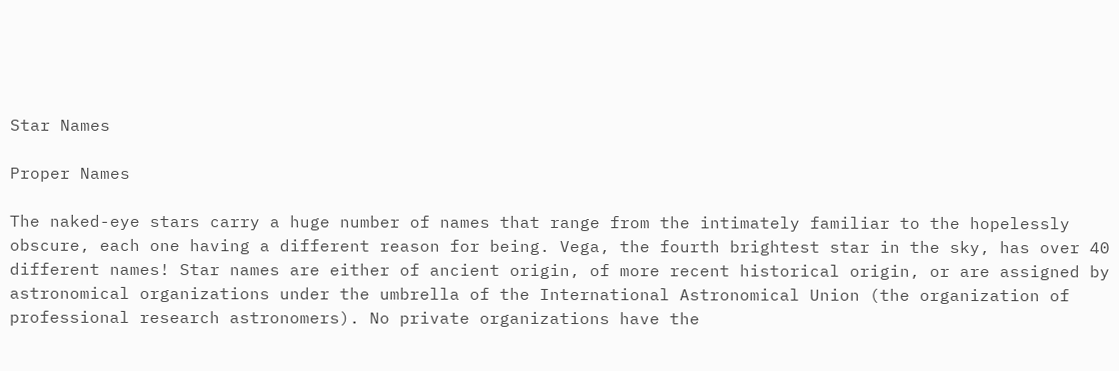Star Names

Proper Names

The naked-eye stars carry a huge number of names that range from the intimately familiar to the hopelessly obscure, each one having a different reason for being. Vega, the fourth brightest star in the sky, has over 40 different names! Star names are either of ancient origin, of more recent historical origin, or are assigned by astronomical organizations under the umbrella of the International Astronomical Union (the organization of professional research astronomers). No private organizations have the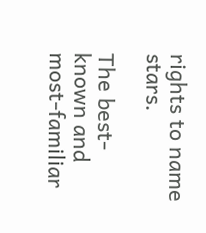rights to name stars.

The best-known and most-familiar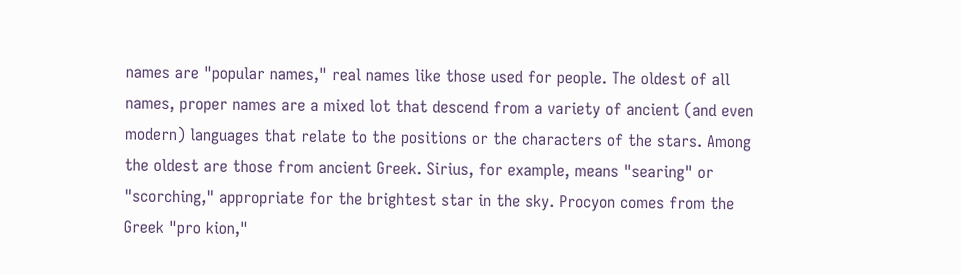names are "popular names," real names like those used for people. The oldest of all names, proper names are a mixed lot that descend from a variety of ancient (and even modern) languages that relate to the positions or the characters of the stars. Among the oldest are those from ancient Greek. Sirius, for example, means "searing" or "scorching," appropriate for the brightest star in the sky. Procyon comes from the Greek "pro kion,"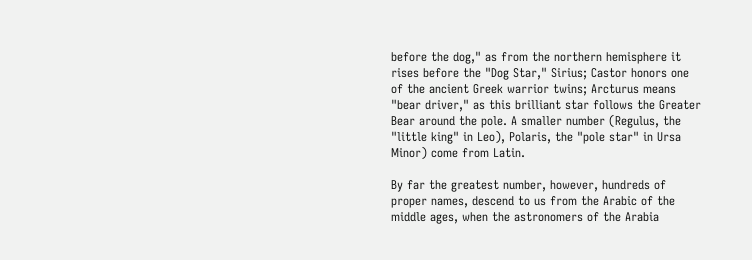before the dog," as from the northern hemisphere it rises before the "Dog Star," Sirius; Castor honors one of the ancient Greek warrior twins; Arcturus means "bear driver," as this brilliant star follows the Greater Bear around the pole. A smaller number (Regulus, the "little king" in Leo), Polaris, the "pole star" in Ursa Minor) come from Latin.

By far the greatest number, however, hundreds of proper names, descend to us from the Arabic of the middle ages, when the astronomers of the Arabia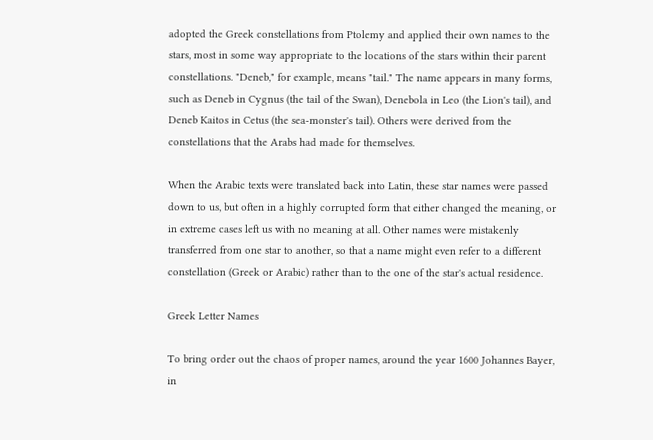adopted the Greek constellations from Ptolemy and applied their own names to the stars, most in some way appropriate to the locations of the stars within their parent constellations. "Deneb," for example, means "tail." The name appears in many forms, such as Deneb in Cygnus (the tail of the Swan), Denebola in Leo (the Lion's tail), and Deneb Kaitos in Cetus (the sea-monster's tail). Others were derived from the constellations that the Arabs had made for themselves.

When the Arabic texts were translated back into Latin, these star names were passed down to us, but often in a highly corrupted form that either changed the meaning, or in extreme cases left us with no meaning at all. Other names were mistakenly transferred from one star to another, so that a name might even refer to a different constellation (Greek or Arabic) rather than to the one of the star's actual residence.

Greek Letter Names

To bring order out the chaos of proper names, around the year 1600 Johannes Bayer, in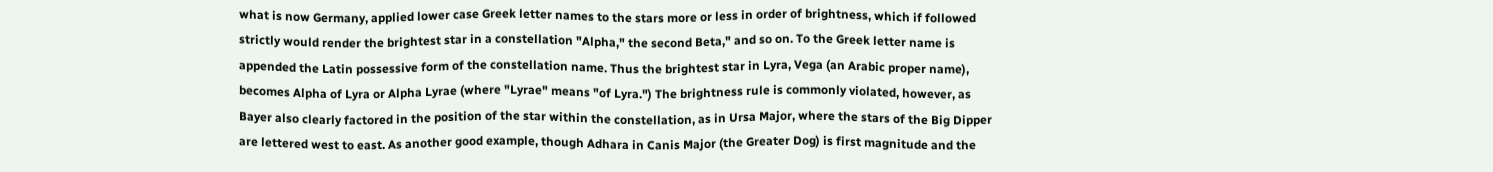what is now Germany, applied lower case Greek letter names to the stars more or less in order of brightness, which if followed strictly would render the brightest star in a constellation "Alpha," the second Beta," and so on. To the Greek letter name is appended the Latin possessive form of the constellation name. Thus the brightest star in Lyra, Vega (an Arabic proper name), becomes Alpha of Lyra or Alpha Lyrae (where "Lyrae" means "of Lyra.") The brightness rule is commonly violated, however, as Bayer also clearly factored in the position of the star within the constellation, as in Ursa Major, where the stars of the Big Dipper are lettered west to east. As another good example, though Adhara in Canis Major (the Greater Dog) is first magnitude and the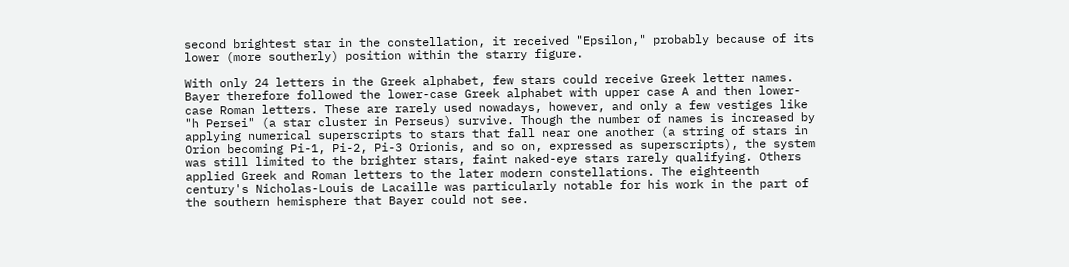second brightest star in the constellation, it received "Epsilon," probably because of its lower (more southerly) position within the starry figure.

With only 24 letters in the Greek alphabet, few stars could receive Greek letter names. Bayer therefore followed the lower-case Greek alphabet with upper case A and then lower-case Roman letters. These are rarely used nowadays, however, and only a few vestiges like "h Persei" (a star cluster in Perseus) survive. Though the number of names is increased by applying numerical superscripts to stars that fall near one another (a string of stars in Orion becoming Pi-1, Pi-2, Pi-3 Orionis, and so on, expressed as superscripts), the system was still limited to the brighter stars, faint naked-eye stars rarely qualifying. Others applied Greek and Roman letters to the later modern constellations. The eighteenth century's Nicholas-Louis de Lacaille was particularly notable for his work in the part of the southern hemisphere that Bayer could not see.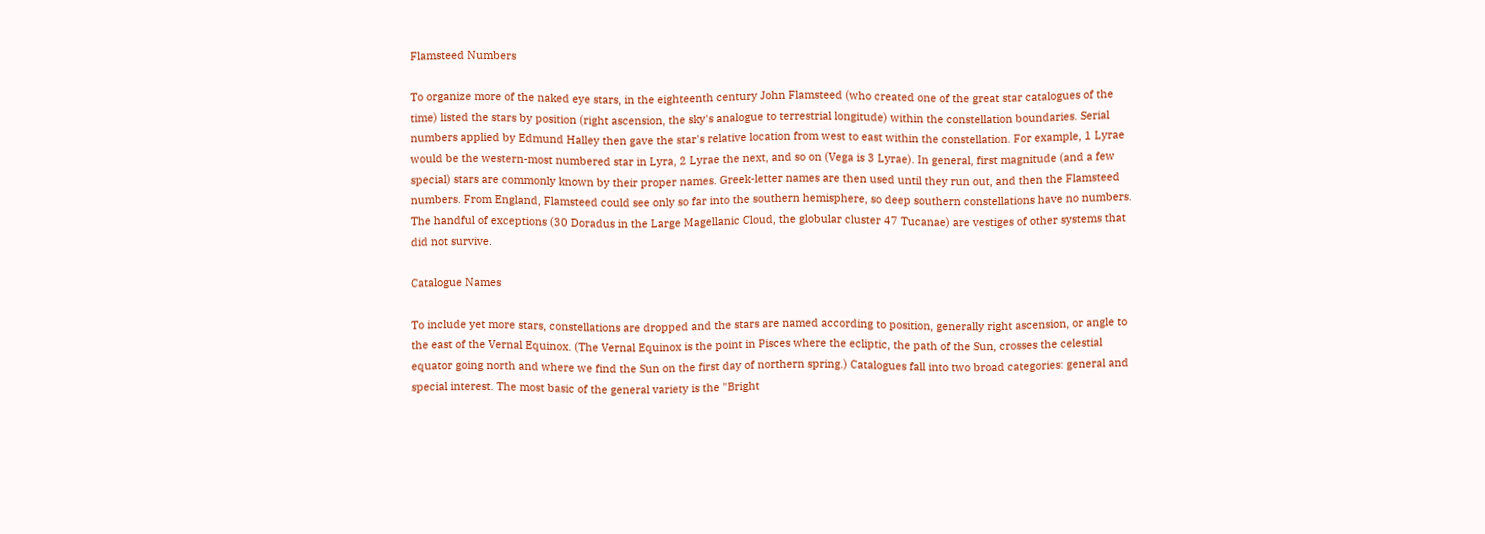Flamsteed Numbers

To organize more of the naked eye stars, in the eighteenth century John Flamsteed (who created one of the great star catalogues of the time) listed the stars by position (right ascension, the sky's analogue to terrestrial longitude) within the constellation boundaries. Serial numbers applied by Edmund Halley then gave the star's relative location from west to east within the constellation. For example, 1 Lyrae would be the western-most numbered star in Lyra, 2 Lyrae the next, and so on (Vega is 3 Lyrae). In general, first magnitude (and a few special) stars are commonly known by their proper names. Greek-letter names are then used until they run out, and then the Flamsteed numbers. From England, Flamsteed could see only so far into the southern hemisphere, so deep southern constellations have no numbers. The handful of exceptions (30 Doradus in the Large Magellanic Cloud, the globular cluster 47 Tucanae) are vestiges of other systems that did not survive.

Catalogue Names

To include yet more stars, constellations are dropped and the stars are named according to position, generally right ascension, or angle to the east of the Vernal Equinox. (The Vernal Equinox is the point in Pisces where the ecliptic, the path of the Sun, crosses the celestial equator going north and where we find the Sun on the first day of northern spring.) Catalogues fall into two broad categories: general and special interest. The most basic of the general variety is the "Bright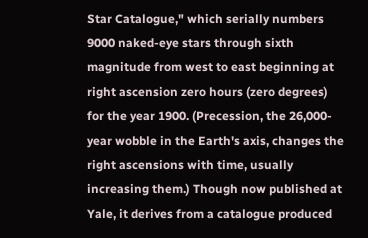Star Catalogue," which serially numbers 9000 naked-eye stars through sixth magnitude from west to east beginning at right ascension zero hours (zero degrees) for the year 1900. (Precession, the 26,000-year wobble in the Earth's axis, changes the right ascensions with time, usually increasing them.) Though now published at Yale, it derives from a catalogue produced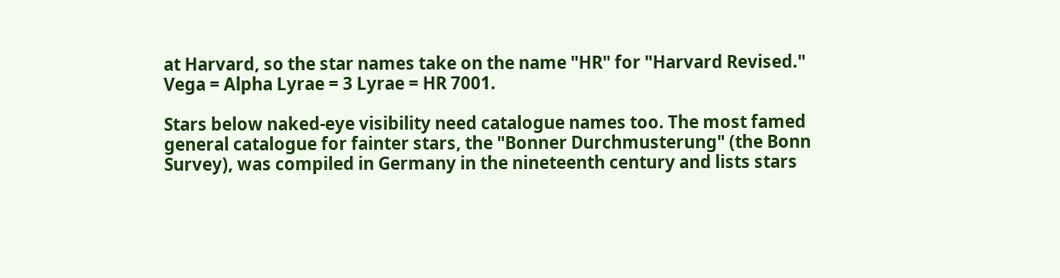at Harvard, so the star names take on the name "HR" for "Harvard Revised." Vega = Alpha Lyrae = 3 Lyrae = HR 7001.

Stars below naked-eye visibility need catalogue names too. The most famed general catalogue for fainter stars, the "Bonner Durchmusterung" (the Bonn Survey), was compiled in Germany in the nineteenth century and lists stars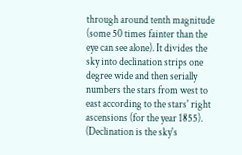through around tenth magnitude (some 50 times fainter than the eye can see alone). It divides the sky into declination strips one degree wide and then serially numbers the stars from west to east according to the stars' right ascensions (for the year 1855). (Declination is the sky's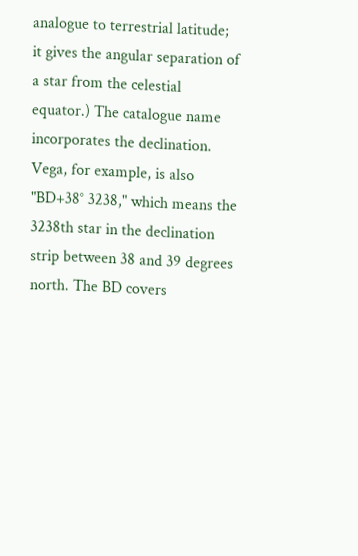analogue to terrestrial latitude; it gives the angular separation of a star from the celestial equator.) The catalogue name incorporates the declination. Vega, for example, is also "BD+38° 3238," which means the 3238th star in the declination strip between 38 and 39 degrees north. The BD covers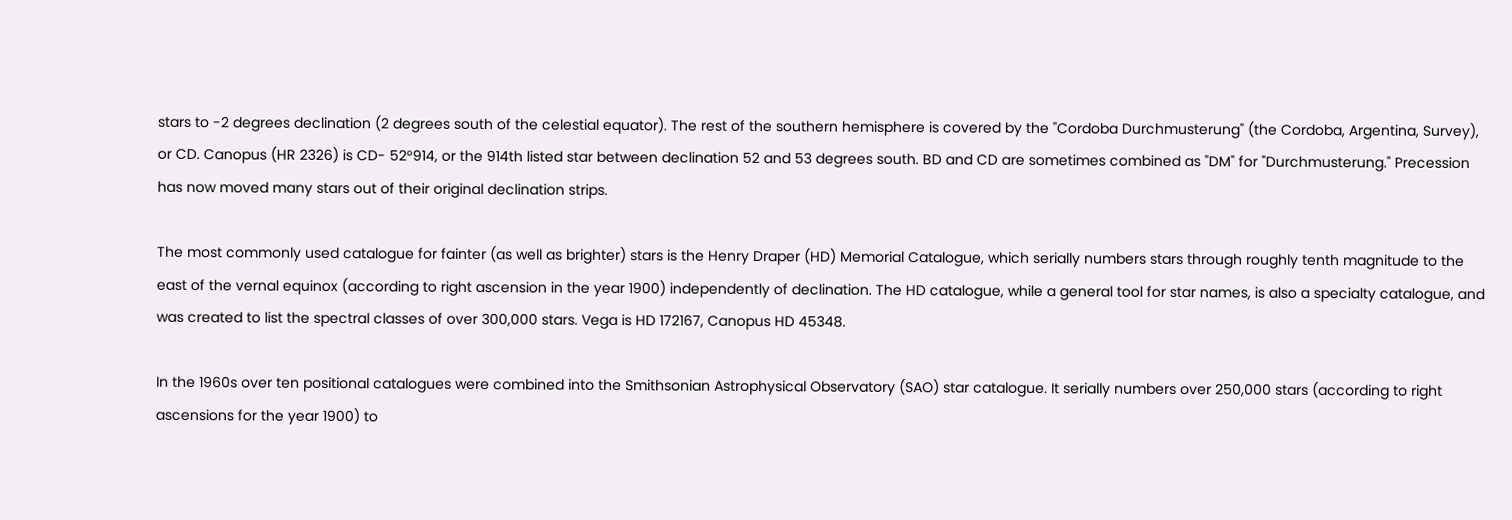stars to -2 degrees declination (2 degrees south of the celestial equator). The rest of the southern hemisphere is covered by the "Cordoba Durchmusterung" (the Cordoba, Argentina, Survey), or CD. Canopus (HR 2326) is CD- 52°914, or the 914th listed star between declination 52 and 53 degrees south. BD and CD are sometimes combined as "DM" for "Durchmusterung." Precession has now moved many stars out of their original declination strips.

The most commonly used catalogue for fainter (as well as brighter) stars is the Henry Draper (HD) Memorial Catalogue, which serially numbers stars through roughly tenth magnitude to the east of the vernal equinox (according to right ascension in the year 1900) independently of declination. The HD catalogue, while a general tool for star names, is also a specialty catalogue, and was created to list the spectral classes of over 300,000 stars. Vega is HD 172167, Canopus HD 45348.

In the 1960s over ten positional catalogues were combined into the Smithsonian Astrophysical Observatory (SAO) star catalogue. It serially numbers over 250,000 stars (according to right ascensions for the year 1900) to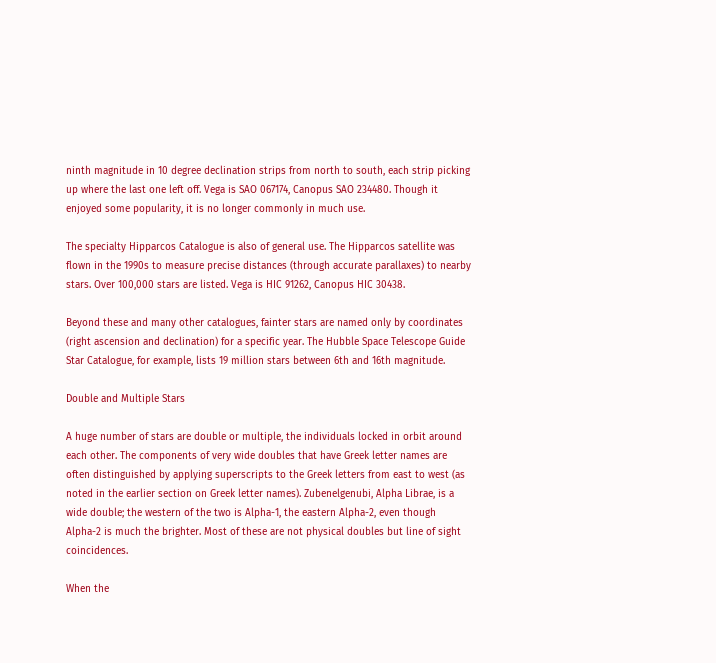ninth magnitude in 10 degree declination strips from north to south, each strip picking up where the last one left off. Vega is SAO 067174, Canopus SAO 234480. Though it enjoyed some popularity, it is no longer commonly in much use.

The specialty Hipparcos Catalogue is also of general use. The Hipparcos satellite was flown in the 1990s to measure precise distances (through accurate parallaxes) to nearby stars. Over 100,000 stars are listed. Vega is HIC 91262, Canopus HIC 30438.

Beyond these and many other catalogues, fainter stars are named only by coordinates (right ascension and declination) for a specific year. The Hubble Space Telescope Guide Star Catalogue, for example, lists 19 million stars between 6th and 16th magnitude.

Double and Multiple Stars

A huge number of stars are double or multiple, the individuals locked in orbit around each other. The components of very wide doubles that have Greek letter names are often distinguished by applying superscripts to the Greek letters from east to west (as noted in the earlier section on Greek letter names). Zubenelgenubi, Alpha Librae, is a wide double; the western of the two is Alpha-1, the eastern Alpha-2, even though Alpha-2 is much the brighter. Most of these are not physical doubles but line of sight coincidences.

When the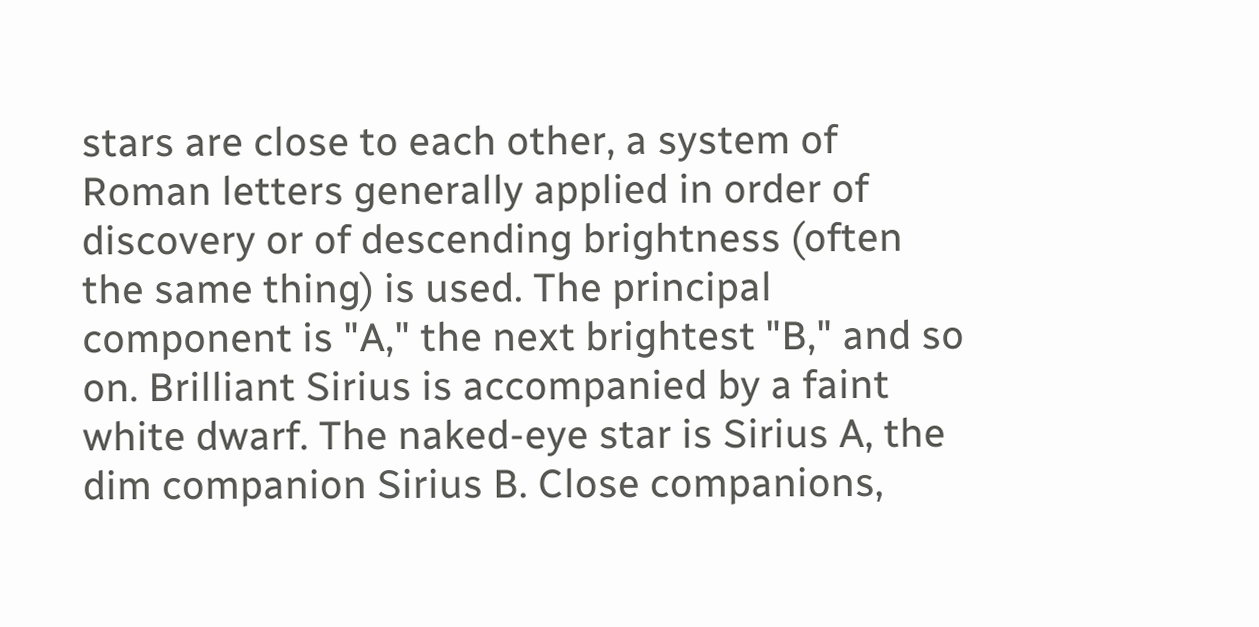stars are close to each other, a system of Roman letters generally applied in order of discovery or of descending brightness (often the same thing) is used. The principal component is "A," the next brightest "B," and so on. Brilliant Sirius is accompanied by a faint white dwarf. The naked-eye star is Sirius A, the dim companion Sirius B. Close companions,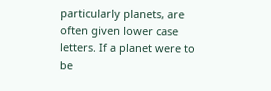particularly planets, are often given lower case letters. If a planet were to be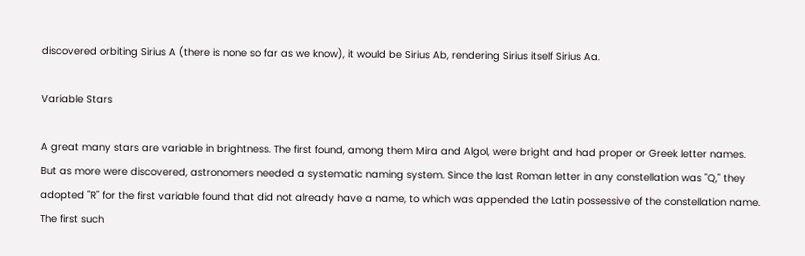discovered orbiting Sirius A (there is none so far as we know), it would be Sirius Ab, rendering Sirius itself Sirius Aa.

Variable Stars

A great many stars are variable in brightness. The first found, among them Mira and Algol, were bright and had proper or Greek letter names. But as more were discovered, astronomers needed a systematic naming system. Since the last Roman letter in any constellation was "Q," they adopted "R" for the first variable found that did not already have a name, to which was appended the Latin possessive of the constellation name. The first such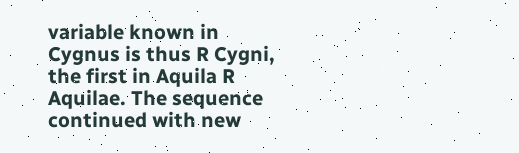variable known in Cygnus is thus R Cygni, the first in Aquila R Aquilae. The sequence continued with new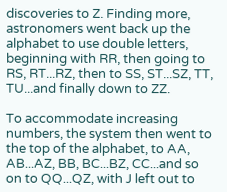discoveries to Z. Finding more, astronomers went back up the alphabet to use double letters, beginning with RR, then going to RS, RT...RZ, then to SS, ST...SZ, TT, TU...and finally down to ZZ.

To accommodate increasing numbers, the system then went to the top of the alphabet, to AA, AB...AZ, BB, BC...BZ, CC...and so on to QQ...QZ, with J left out to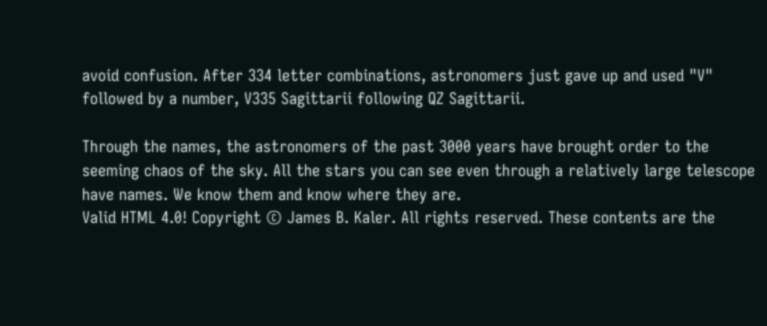avoid confusion. After 334 letter combinations, astronomers just gave up and used "V" followed by a number, V335 Sagittarii following QZ Sagittarii.

Through the names, the astronomers of the past 3000 years have brought order to the seeming chaos of the sky. All the stars you can see even through a relatively large telescope have names. We know them and know where they are.
Valid HTML 4.0! Copyright © James B. Kaler. All rights reserved. These contents are the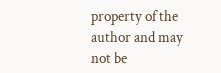property of the author and may not be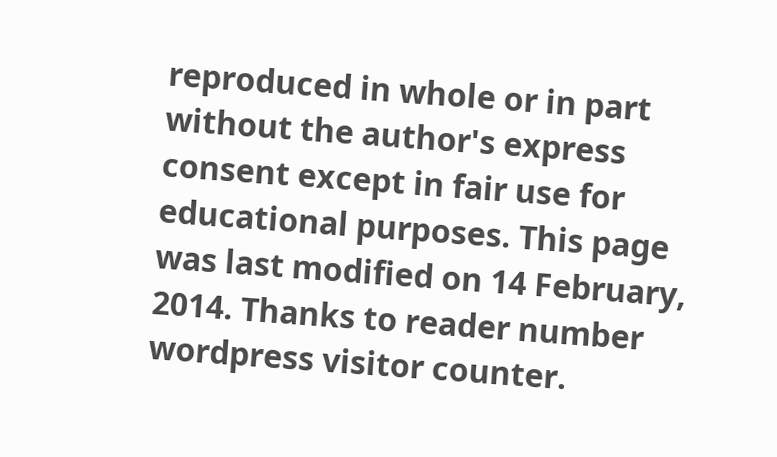reproduced in whole or in part without the author's express consent except in fair use for educational purposes. This page was last modified on 14 February, 2014. Thanks to reader number wordpress visitor counter.